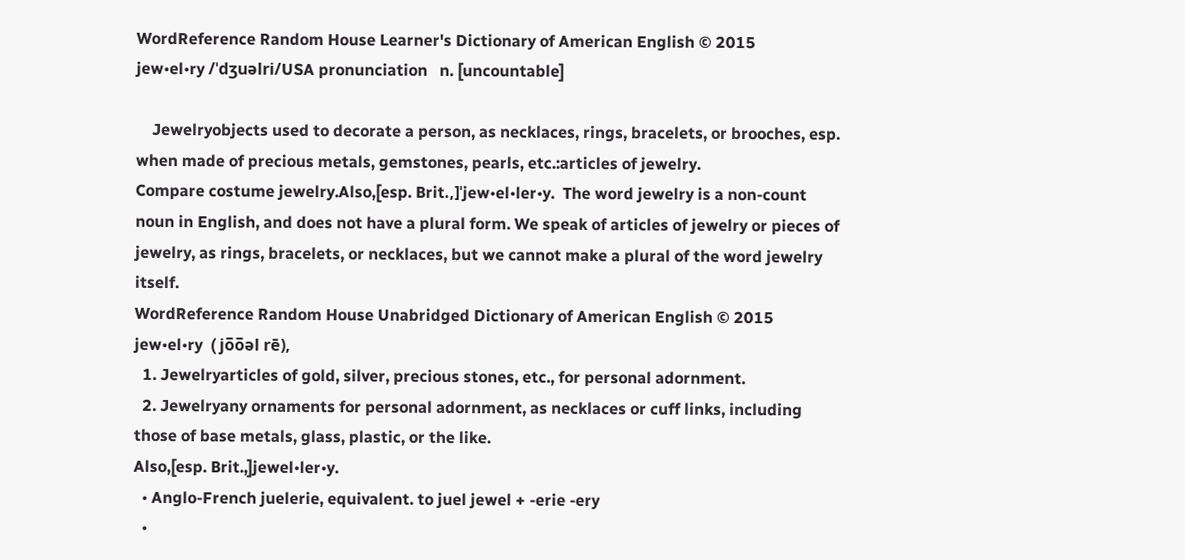WordReference Random House Learner's Dictionary of American English © 2015
jew•el•ry /ˈdʒuəlri/USA pronunciation   n. [uncountable]

    Jewelryobjects used to decorate a person, as necklaces, rings, bracelets, or brooches, esp. when made of precious metals, gemstones, pearls, etc.:articles of jewelry.
Compare costume jewelry.Also,[esp. Brit.,]ˈjew•el•ler•y.  The word jewelry is a non-count noun in English, and does not have a plural form. We speak of articles of jewelry or pieces of jewelry, as rings, bracelets, or necklaces, but we cannot make a plural of the word jewelry itself.
WordReference Random House Unabridged Dictionary of American English © 2015
jew•el•ry  ( jo̅o̅əl rē),
  1. Jewelryarticles of gold, silver, precious stones, etc., for personal adornment.
  2. Jewelryany ornaments for personal adornment, as necklaces or cuff links, including those of base metals, glass, plastic, or the like.
Also,[esp. Brit.,]jewel•ler•y.
  • Anglo-French juelerie, equivalent. to juel jewel + -erie -ery
  •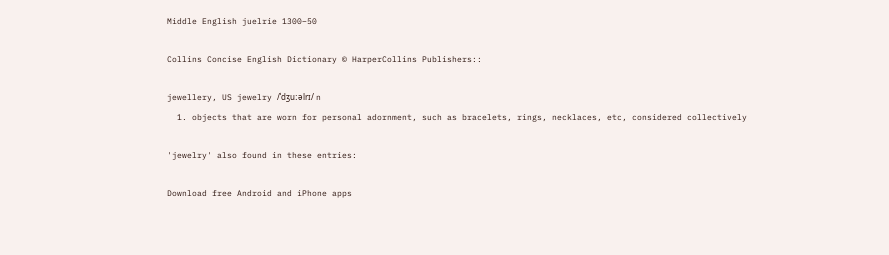Middle English juelrie 1300–50

Collins Concise English Dictionary © HarperCollins Publishers::

jewellery, US jewelry /ˈdʒuːəlrɪ/ n
  1. objects that are worn for personal adornment, such as bracelets, rings, necklaces, etc, considered collectively

'jewelry' also found in these entries:

Download free Android and iPhone apps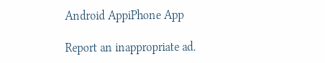Android AppiPhone App

Report an inappropriate ad.